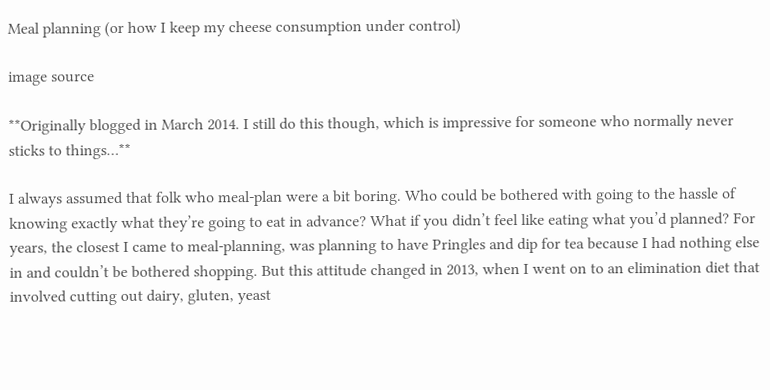Meal planning (or how I keep my cheese consumption under control)

image source

**Originally blogged in March 2014. I still do this though, which is impressive for someone who normally never sticks to things…**

I always assumed that folk who meal-plan were a bit boring. Who could be bothered with going to the hassle of knowing exactly what they’re going to eat in advance? What if you didn’t feel like eating what you’d planned? For years, the closest I came to meal-planning, was planning to have Pringles and dip for tea because I had nothing else in and couldn’t be bothered shopping. But this attitude changed in 2013, when I went on to an elimination diet that involved cutting out dairy, gluten, yeast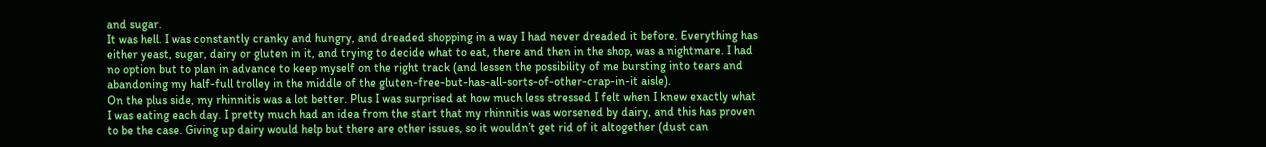and sugar.
It was hell. I was constantly cranky and hungry, and dreaded shopping in a way I had never dreaded it before. Everything has either yeast, sugar, dairy or gluten in it, and trying to decide what to eat, there and then in the shop, was a nightmare. I had no option but to plan in advance to keep myself on the right track (and lessen the possibility of me bursting into tears and abandoning my half-full trolley in the middle of the gluten-free-but-has-all-sorts-of-other-crap-in-it aisle).
On the plus side, my rhinnitis was a lot better. Plus I was surprised at how much less stressed I felt when I knew exactly what I was eating each day. I pretty much had an idea from the start that my rhinnitis was worsened by dairy, and this has proven to be the case. Giving up dairy would help but there are other issues, so it wouldn’t get rid of it altogether (dust can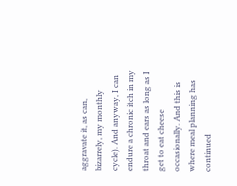aggravate it, as can, bizarrely, my monthly cycle). And anyway, I can endure a chronic itch in my throat and ears as long as I get to eat cheese occasionally. And this is where meal planning has continued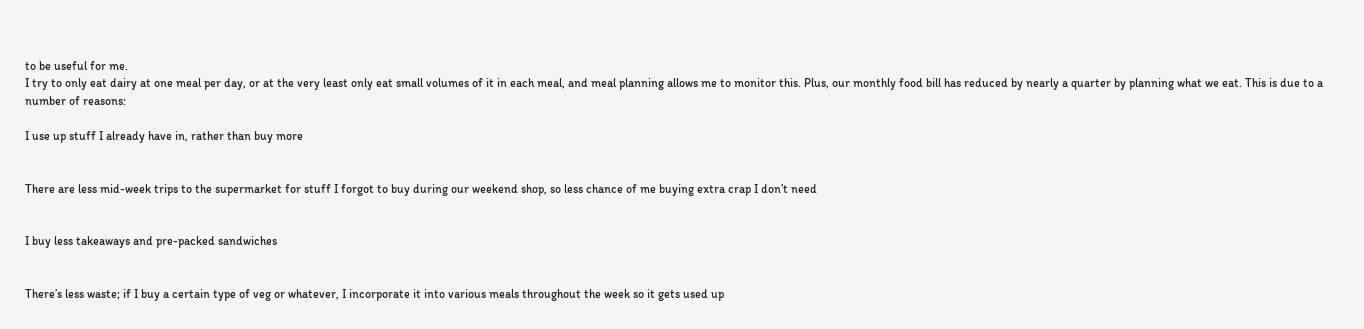to be useful for me.
I try to only eat dairy at one meal per day, or at the very least only eat small volumes of it in each meal, and meal planning allows me to monitor this. Plus, our monthly food bill has reduced by nearly a quarter by planning what we eat. This is due to a number of reasons:

I use up stuff I already have in, rather than buy more


There are less mid-week trips to the supermarket for stuff I forgot to buy during our weekend shop, so less chance of me buying extra crap I don’t need


I buy less takeaways and pre-packed sandwiches


There’s less waste; if I buy a certain type of veg or whatever, I incorporate it into various meals throughout the week so it gets used up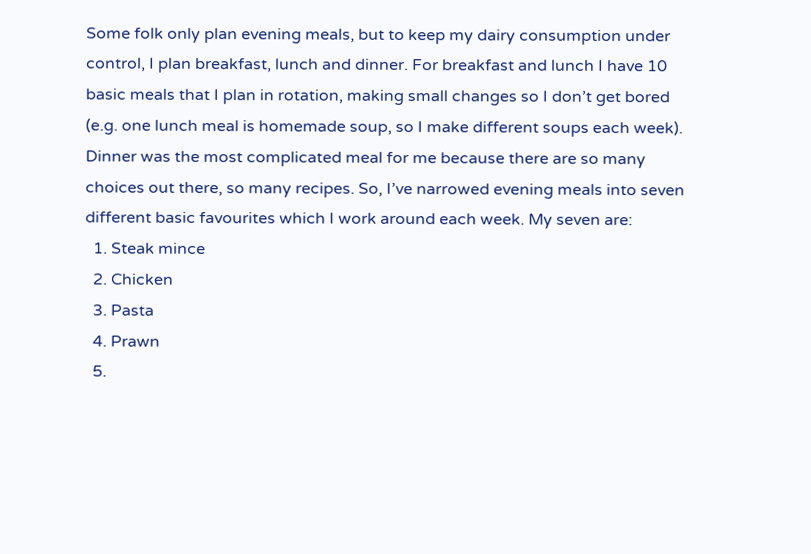Some folk only plan evening meals, but to keep my dairy consumption under control, I plan breakfast, lunch and dinner. For breakfast and lunch I have 10 basic meals that I plan in rotation, making small changes so I don’t get bored (e.g. one lunch meal is homemade soup, so I make different soups each week).
Dinner was the most complicated meal for me because there are so many choices out there, so many recipes. So, I’ve narrowed evening meals into seven different basic favourites which I work around each week. My seven are:
  1. Steak mince
  2. Chicken
  3. Pasta
  4. Prawn
  5.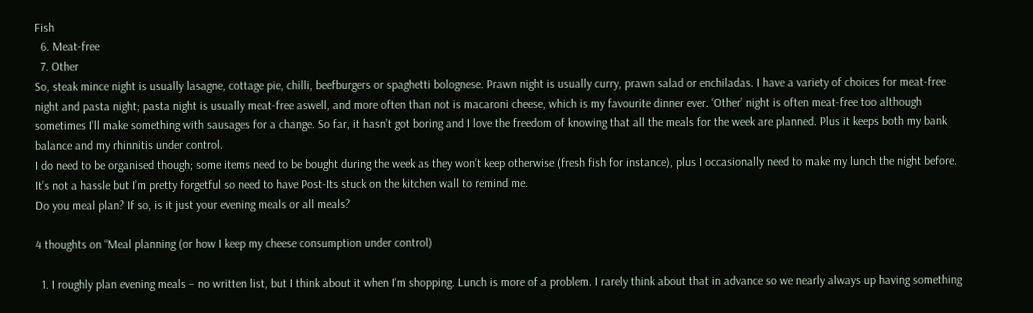Fish
  6. Meat-free
  7. Other
So, steak mince night is usually lasagne, cottage pie, chilli, beefburgers or spaghetti bolognese. Prawn night is usually curry, prawn salad or enchiladas. I have a variety of choices for meat-free night and pasta night; pasta night is usually meat-free aswell, and more often than not is macaroni cheese, which is my favourite dinner ever. ‘Other’ night is often meat-free too although sometimes I’ll make something with sausages for a change. So far, it hasn’t got boring and I love the freedom of knowing that all the meals for the week are planned. Plus it keeps both my bank balance and my rhinnitis under control.
I do need to be organised though; some items need to be bought during the week as they won’t keep otherwise (fresh fish for instance), plus I occasionally need to make my lunch the night before. It’s not a hassle but I’m pretty forgetful so need to have Post-Its stuck on the kitchen wall to remind me.
Do you meal plan? If so, is it just your evening meals or all meals?

4 thoughts on “Meal planning (or how I keep my cheese consumption under control)

  1. I roughly plan evening meals – no written list, but I think about it when I'm shopping. Lunch is more of a problem. I rarely think about that in advance so we nearly always up having something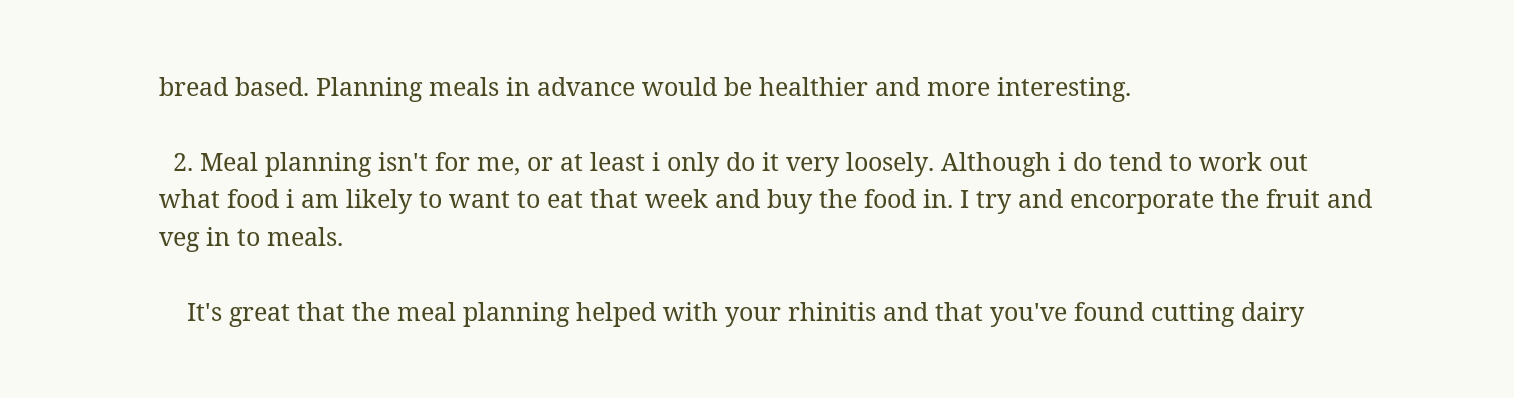bread based. Planning meals in advance would be healthier and more interesting.

  2. Meal planning isn't for me, or at least i only do it very loosely. Although i do tend to work out what food i am likely to want to eat that week and buy the food in. I try and encorporate the fruit and veg in to meals.

    It's great that the meal planning helped with your rhinitis and that you've found cutting dairy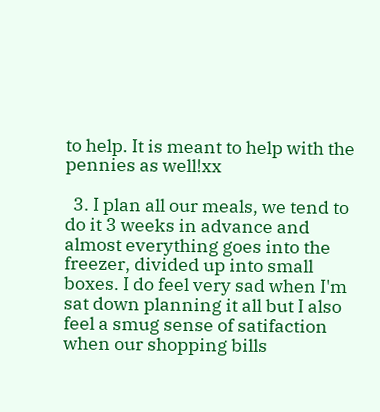to help. It is meant to help with the pennies as well!xx

  3. I plan all our meals, we tend to do it 3 weeks in advance and almost everything goes into the freezer, divided up into small boxes. I do feel very sad when I'm sat down planning it all but I also feel a smug sense of satifaction when our shopping bills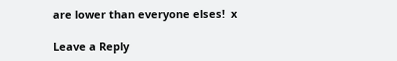are lower than everyone elses!  x

Leave a Reply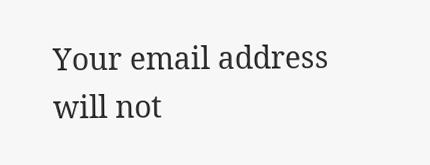Your email address will not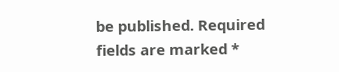be published. Required fields are marked *